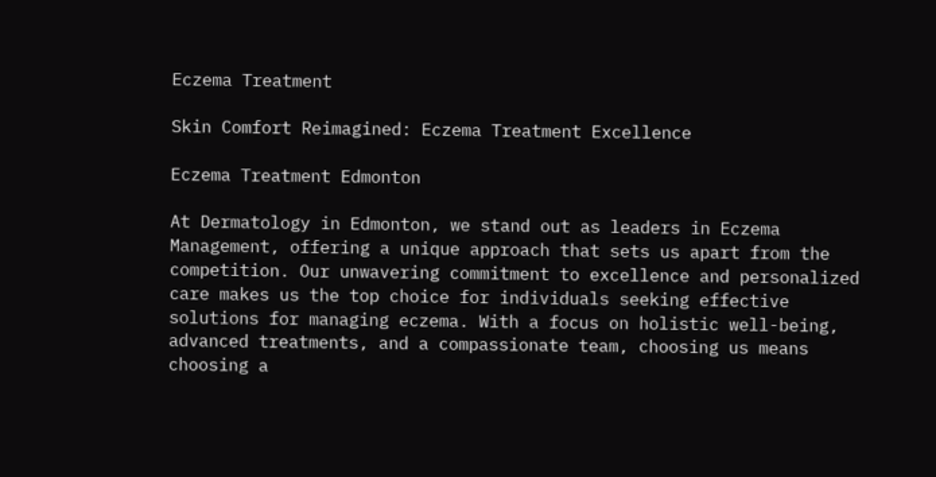Eczema Treatment

Skin Comfort Reimagined: Eczema Treatment Excellence

Eczema Treatment Edmonton

At Dermatology in Edmonton, we stand out as leaders in Eczema Management, offering a unique approach that sets us apart from the competition. Our unwavering commitment to excellence and personalized care makes us the top choice for individuals seeking effective solutions for managing eczema. With a focus on holistic well-being, advanced treatments, and a compassionate team, choosing us means choosing a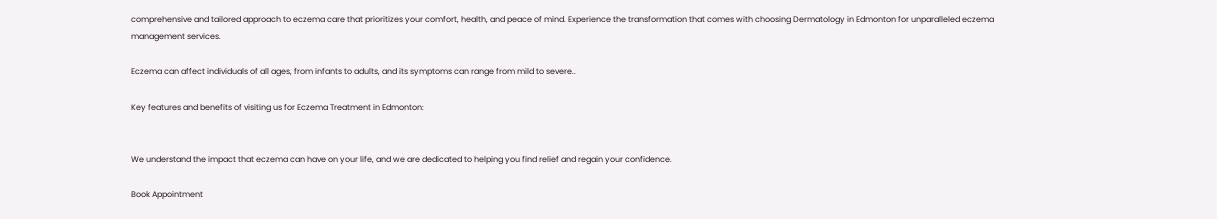comprehensive and tailored approach to eczema care that prioritizes your comfort, health, and peace of mind. Experience the transformation that comes with choosing Dermatology in Edmonton for unparalleled eczema management services.

Eczema can affect individuals of all ages, from infants to adults, and its symptoms can range from mild to severe..

Key features and benefits of visiting us for Eczema Treatment in Edmonton:


We understand the impact that eczema can have on your life, and we are dedicated to helping you find relief and regain your confidence.

Book Appointment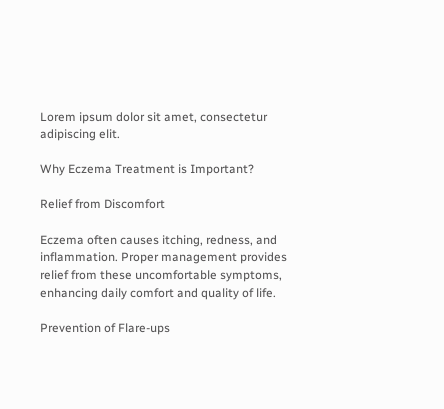Lorem ipsum dolor sit amet, consectetur adipiscing elit.

Why Eczema Treatment is Important?

Relief from Discomfort

Eczema often causes itching, redness, and inflammation. Proper management provides relief from these uncomfortable symptoms, enhancing daily comfort and quality of life.

Prevention of Flare-ups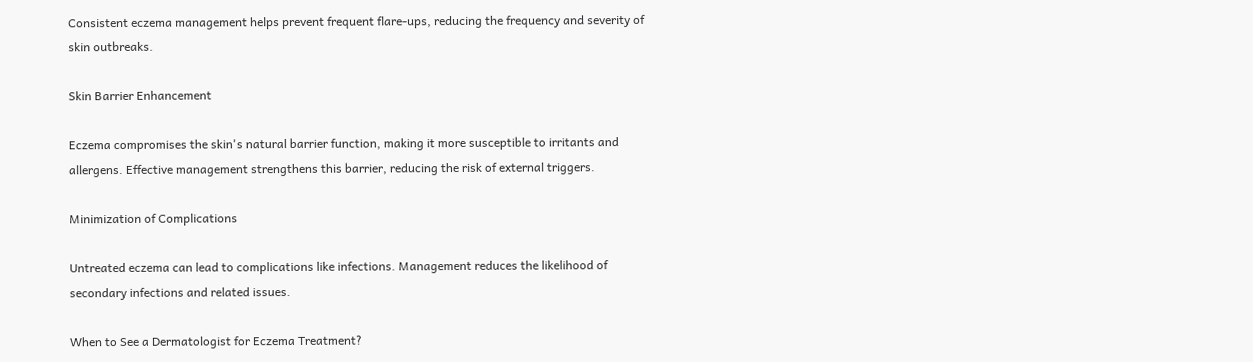Consistent eczema management helps prevent frequent flare-ups, reducing the frequency and severity of skin outbreaks.

Skin Barrier Enhancement

Eczema compromises the skin's natural barrier function, making it more susceptible to irritants and allergens. Effective management strengthens this barrier, reducing the risk of external triggers.

Minimization of Complications

Untreated eczema can lead to complications like infections. Management reduces the likelihood of secondary infections and related issues.

When to See a Dermatologist for Eczema Treatment?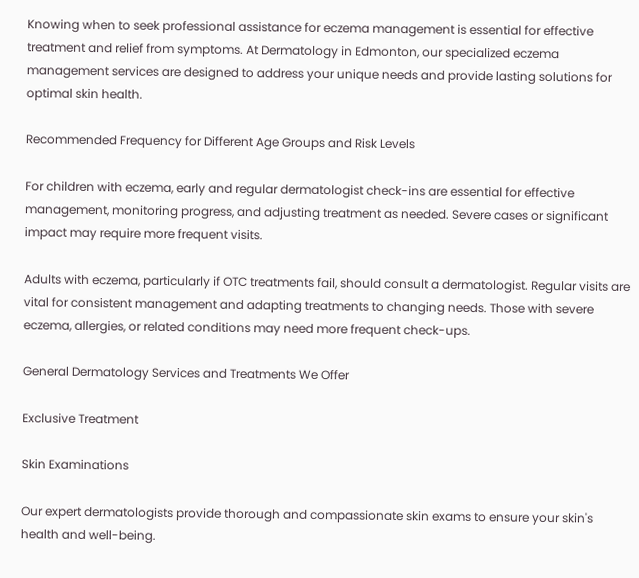Knowing when to seek professional assistance for eczema management is essential for effective treatment and relief from symptoms. At Dermatology in Edmonton, our specialized eczema management services are designed to address your unique needs and provide lasting solutions for optimal skin health.

Recommended Frequency for Different Age Groups and Risk Levels

For children with eczema, early and regular dermatologist check-ins are essential for effective management, monitoring progress, and adjusting treatment as needed. Severe cases or significant impact may require more frequent visits.

Adults with eczema, particularly if OTC treatments fail, should consult a dermatologist. Regular visits are vital for consistent management and adapting treatments to changing needs. Those with severe eczema, allergies, or related conditions may need more frequent check-ups.

General Dermatology Services and Treatments We Offer

Exclusive Treatment

Skin Examinations

Our expert dermatologists provide thorough and compassionate skin exams to ensure your skin's health and well-being.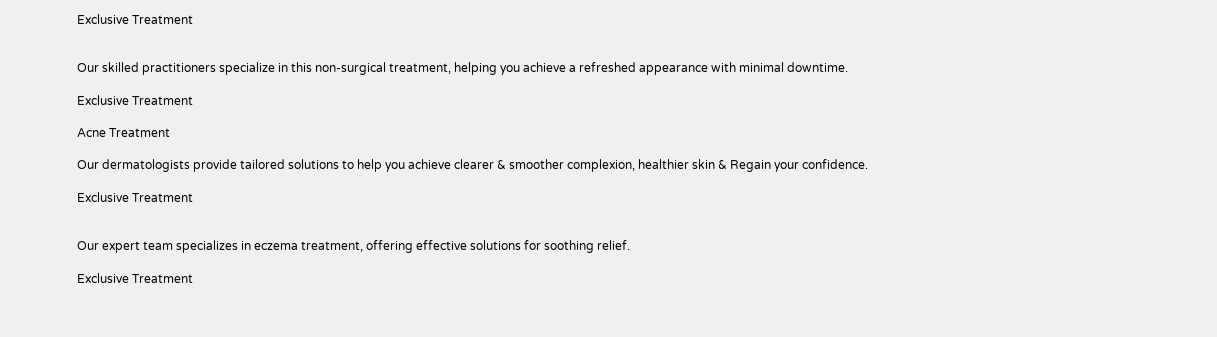Exclusive Treatment


Our skilled practitioners specialize in this non-surgical treatment, helping you achieve a refreshed appearance with minimal downtime.

Exclusive Treatment

Acne Treatment

Our dermatologists provide tailored solutions to help you achieve clearer & smoother complexion, healthier skin & Regain your confidence.

Exclusive Treatment


Our expert team specializes in eczema treatment, offering effective solutions for soothing relief.

Exclusive Treatment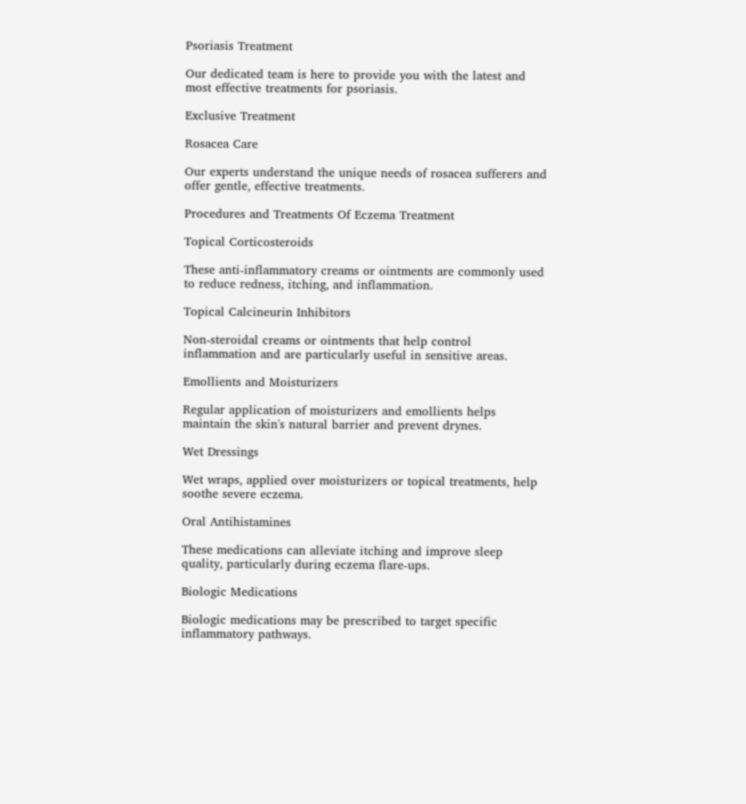Psoriasis Treatment

Our dedicated team is here to provide you with the latest and most effective treatments for psoriasis.

Exclusive Treatment

Rosacea Care

Our experts understand the unique needs of rosacea sufferers and offer gentle, effective treatments.

Procedures and Treatments Of Eczema Treatment

Topical Corticosteroids

These anti-inflammatory creams or ointments are commonly used to reduce redness, itching, and inflammation.

Topical Calcineurin Inhibitors

Non-steroidal creams or ointments that help control inflammation and are particularly useful in sensitive areas.

Emollients and Moisturizers

Regular application of moisturizers and emollients helps maintain the skin's natural barrier and prevent drynes.

Wet Dressings

Wet wraps, applied over moisturizers or topical treatments, help soothe severe eczema.

Oral Antihistamines

These medications can alleviate itching and improve sleep quality, particularly during eczema flare-ups.

Biologic Medications

Biologic medications may be prescribed to target specific inflammatory pathways.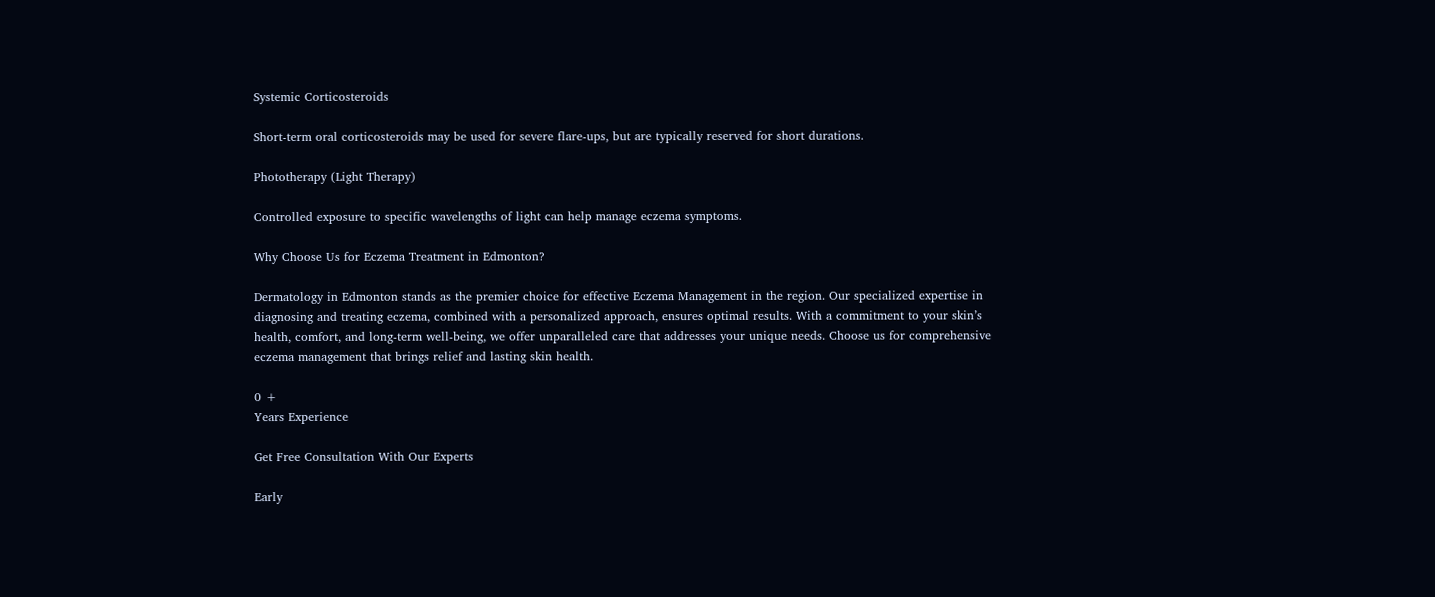Systemic Corticosteroids

Short-term oral corticosteroids may be used for severe flare-ups, but are typically reserved for short durations.

Phototherapy (Light Therapy)

Controlled exposure to specific wavelengths of light can help manage eczema symptoms.

Why Choose Us for Eczema Treatment in Edmonton?

Dermatology in Edmonton stands as the premier choice for effective Eczema Management in the region. Our specialized expertise in diagnosing and treating eczema, combined with a personalized approach, ensures optimal results. With a commitment to your skin’s health, comfort, and long-term well-being, we offer unparalleled care that addresses your unique needs. Choose us for comprehensive eczema management that brings relief and lasting skin health.

0 +
Years Experience

Get Free Consultation With Our Experts

Early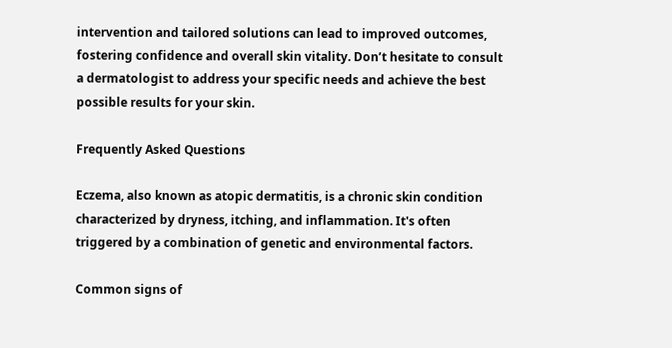intervention and tailored solutions can lead to improved outcomes, fostering confidence and overall skin vitality. Don’t hesitate to consult a dermatologist to address your specific needs and achieve the best possible results for your skin.

Frequently Asked Questions

Eczema, also known as atopic dermatitis, is a chronic skin condition characterized by dryness, itching, and inflammation. It's often triggered by a combination of genetic and environmental factors.

Common signs of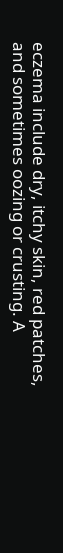eczema include dry, itchy skin, red patches, and sometimes oozing or crusting. A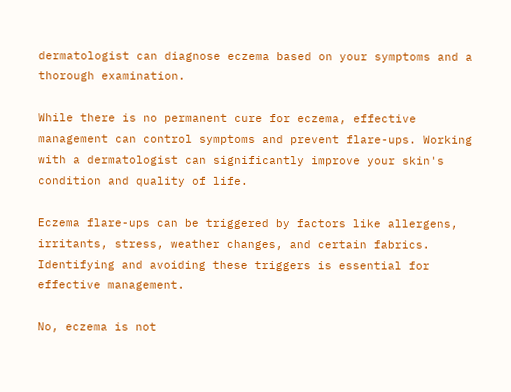dermatologist can diagnose eczema based on your symptoms and a thorough examination.

While there is no permanent cure for eczema, effective management can control symptoms and prevent flare-ups. Working with a dermatologist can significantly improve your skin's condition and quality of life.

Eczema flare-ups can be triggered by factors like allergens, irritants, stress, weather changes, and certain fabrics. Identifying and avoiding these triggers is essential for effective management.

No, eczema is not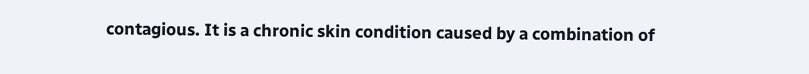contagious. It is a chronic skin condition caused by a combination of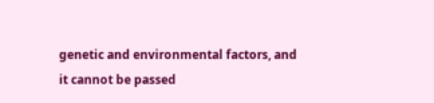genetic and environmental factors, and it cannot be passed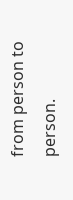from person to person.